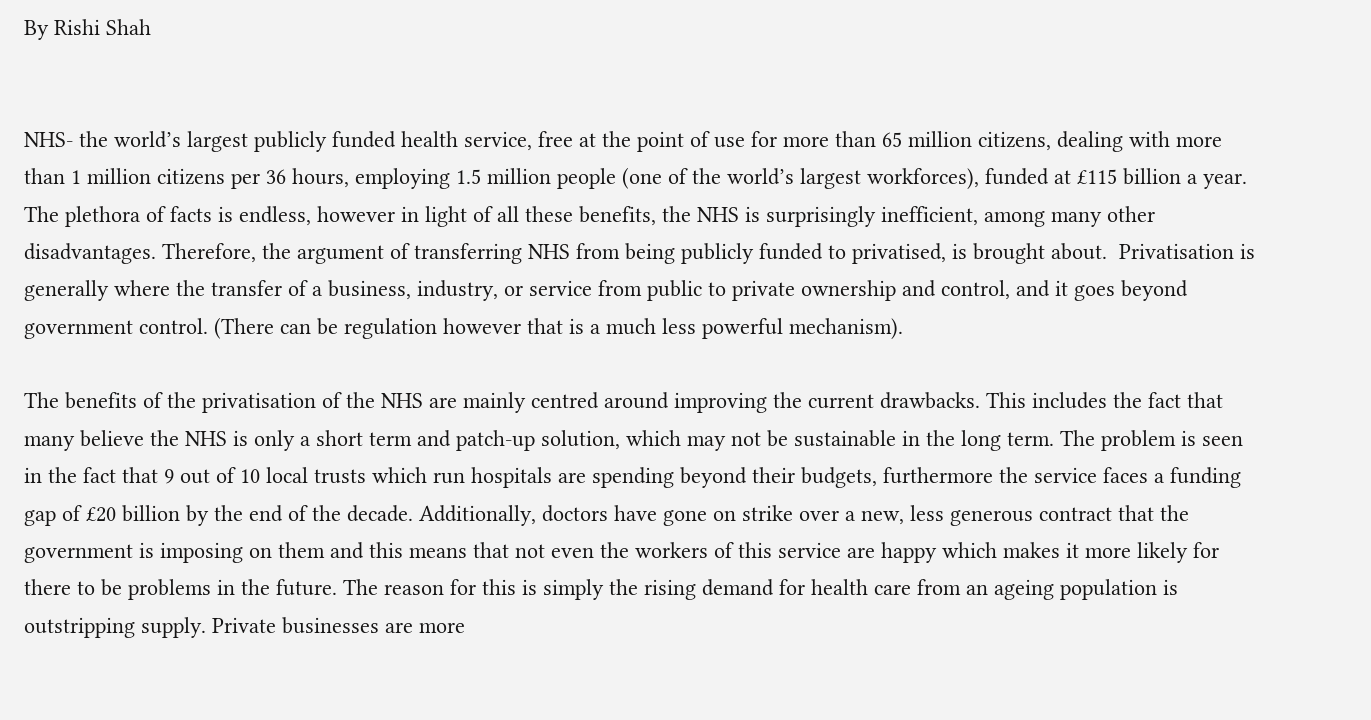By Rishi Shah


NHS- the world’s largest publicly funded health service, free at the point of use for more than 65 million citizens, dealing with more than 1 million citizens per 36 hours, employing 1.5 million people (one of the world’s largest workforces), funded at £115 billion a year. The plethora of facts is endless, however in light of all these benefits, the NHS is surprisingly inefficient, among many other disadvantages. Therefore, the argument of transferring NHS from being publicly funded to privatised, is brought about.  Privatisation is generally where the transfer of a business, industry, or service from public to private ownership and control, and it goes beyond government control. (There can be regulation however that is a much less powerful mechanism).

The benefits of the privatisation of the NHS are mainly centred around improving the current drawbacks. This includes the fact that many believe the NHS is only a short term and patch-up solution, which may not be sustainable in the long term. The problem is seen in the fact that 9 out of 10 local trusts which run hospitals are spending beyond their budgets, furthermore the service faces a funding gap of £20 billion by the end of the decade. Additionally, doctors have gone on strike over a new, less generous contract that the government is imposing on them and this means that not even the workers of this service are happy which makes it more likely for there to be problems in the future. The reason for this is simply the rising demand for health care from an ageing population is outstripping supply. Private businesses are more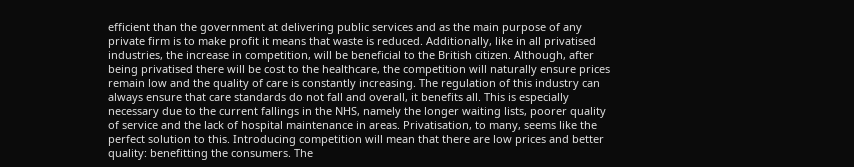efficient than the government at delivering public services and as the main purpose of any private firm is to make profit it means that waste is reduced. Additionally, like in all privatised industries, the increase in competition, will be beneficial to the British citizen. Although, after being privatised there will be cost to the healthcare, the competition will naturally ensure prices remain low and the quality of care is constantly increasing. The regulation of this industry can always ensure that care standards do not fall and overall, it benefits all. This is especially necessary due to the current fallings in the NHS, namely the longer waiting lists, poorer quality of service and the lack of hospital maintenance in areas. Privatisation, to many, seems like the perfect solution to this. Introducing competition will mean that there are low prices and better quality: benefitting the consumers. The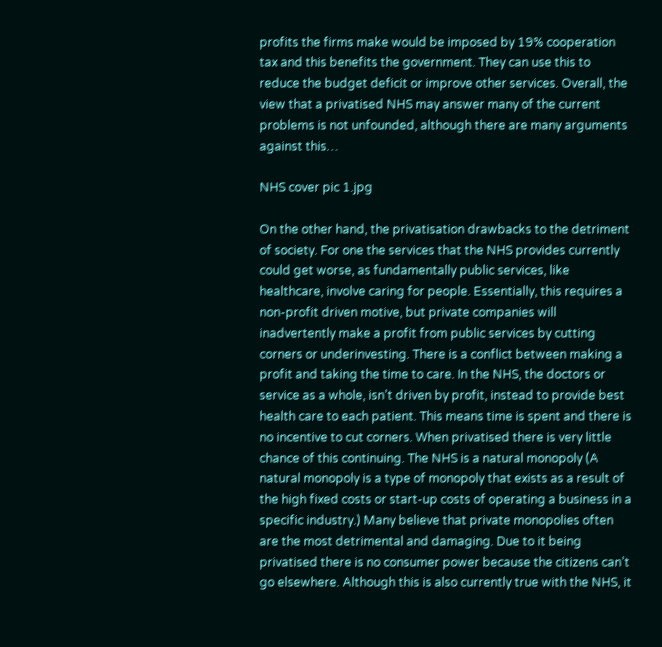profits the firms make would be imposed by 19% cooperation tax and this benefits the government. They can use this to reduce the budget deficit or improve other services. Overall, the view that a privatised NHS may answer many of the current problems is not unfounded, although there are many arguments against this…

NHS cover pic 1.jpg

On the other hand, the privatisation drawbacks to the detriment of society. For one the services that the NHS provides currently could get worse, as fundamentally public services, like healthcare, involve caring for people. Essentially, this requires a non-profit driven motive, but private companies will inadvertently make a profit from public services by cutting corners or underinvesting. There is a conflict between making a profit and taking the time to care. In the NHS, the doctors or service as a whole, isn’t driven by profit, instead to provide best health care to each patient. This means time is spent and there is no incentive to cut corners. When privatised there is very little chance of this continuing. The NHS is a natural monopoly (A natural monopoly is a type of monopoly that exists as a result of the high fixed costs or start-up costs of operating a business in a specific industry.) Many believe that private monopolies often are the most detrimental and damaging. Due to it being privatised there is no consumer power because the citizens can’t go elsewhere. Although this is also currently true with the NHS, it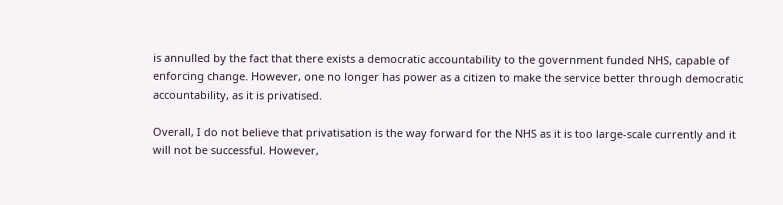is annulled by the fact that there exists a democratic accountability to the government funded NHS, capable of enforcing change. However, one no longer has power as a citizen to make the service better through democratic accountability, as it is privatised.

Overall, I do not believe that privatisation is the way forward for the NHS as it is too large-scale currently and it will not be successful. However,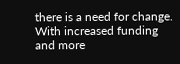there is a need for change. With increased funding and more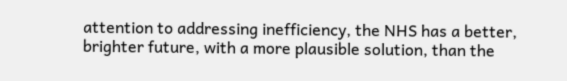attention to addressing inefficiency, the NHS has a better, brighter future, with a more plausible solution, than the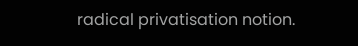radical privatisation notion.